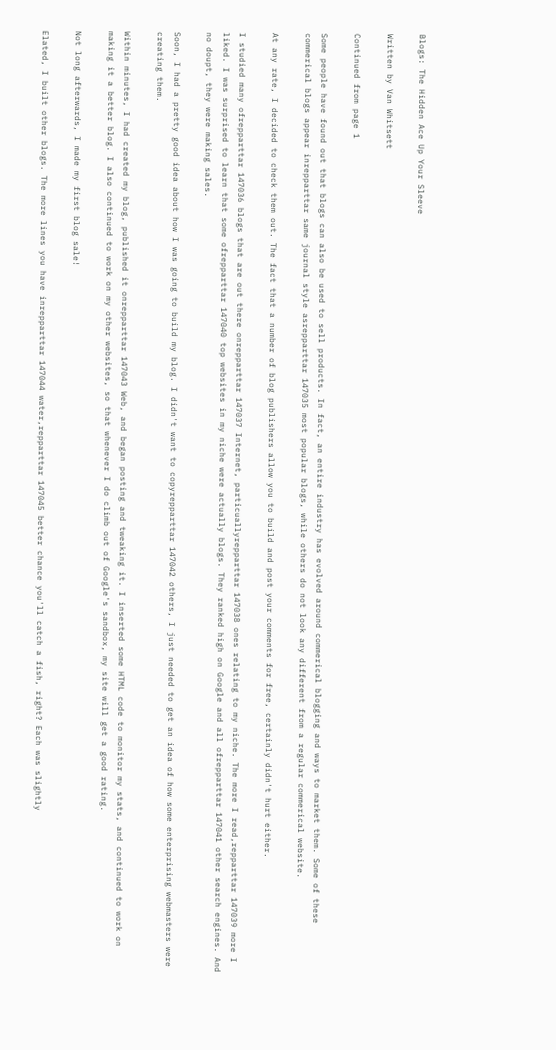Blogs: The Hidden Ace Up Your Sleeve

Written by Van Whitsett

Continued from page 1

Some people have found out that blogs can also be used to sell products. In fact, an entire industry has evolved around commerical blogging and ways to market them. Some of these commerical blogs appear inrepparttar same journal style asrepparttar 147035 most popular blogs, while others do not look any different from a regular commerical website.

At any rate, I decided to check them out. The fact that a number of blog publishers allow you to build and post your comments for free, certainly didn't hurt either.

I studied many ofrepparttar 147036 blogs that are out there onrepparttar 147037 Internet, particuallyrepparttar 147038 ones relating to my niche. The more I read,repparttar 147039 more I liked. I was surprised to learn that some ofrepparttar 147040 top websites in my niche were actually blogs. They ranked high on Google and all ofrepparttar 147041 other search engines. And no doupt, they were making sales.

Soon, I had a pretty good idea about how I was going to build my blog. I didn't want to copyrepparttar 147042 others, I just needed to get an idea of how some enterprising webmasters were creating them.

Within minutes, I had created my blog, published it onrepparttar 147043 Web, and began posting and tweaking it. I inserted some HTML code to monitor my stats, and continued to work on making it a better blog. I also continued to work on my other websites, so that whenever I do climb out of Google's sandbox, my site will get a good rating.

Not long afterwards, I made my first blog sale!

Elated, I built other blogs. The more lines you have inrepparttar 147044 water,repparttar 147045 better chance you'll catch a fish, right? Each was slightly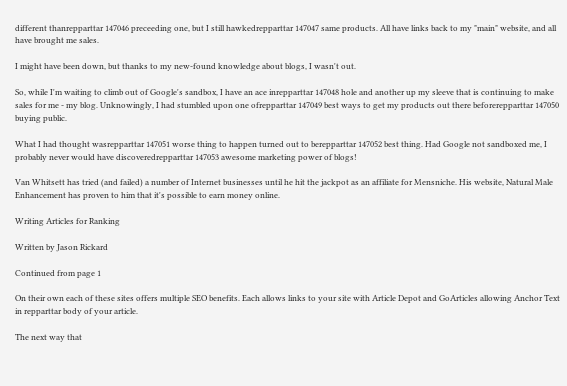different thanrepparttar 147046 preceeding one, but I still hawkedrepparttar 147047 same products. All have links back to my "main" website, and all have brought me sales.

I might have been down, but thanks to my new-found knowledge about blogs, I wasn't out.

So, while I'm waiting to climb out of Google's sandbox, I have an ace inrepparttar 147048 hole and another up my sleeve that is continuing to make sales for me - my blog. Unknowingly, I had stumbled upon one ofrepparttar 147049 best ways to get my products out there beforerepparttar 147050 buying public.

What I had thought wasrepparttar 147051 worse thing to happen turned out to berepparttar 147052 best thing. Had Google not sandboxed me, I probably never would have discoveredrepparttar 147053 awesome marketing power of blogs!

Van Whitsett has tried (and failed) a number of Internet businesses until he hit the jackpot as an affiliate for Mensniche. His website, Natural Male Enhancement has proven to him that it's possible to earn money online.

Writing Articles for Ranking

Written by Jason Rickard

Continued from page 1

On their own each of these sites offers multiple SEO benefits. Each allows links to your site with Article Depot and GoArticles allowing Anchor Text in repparttar body of your article.

The next way that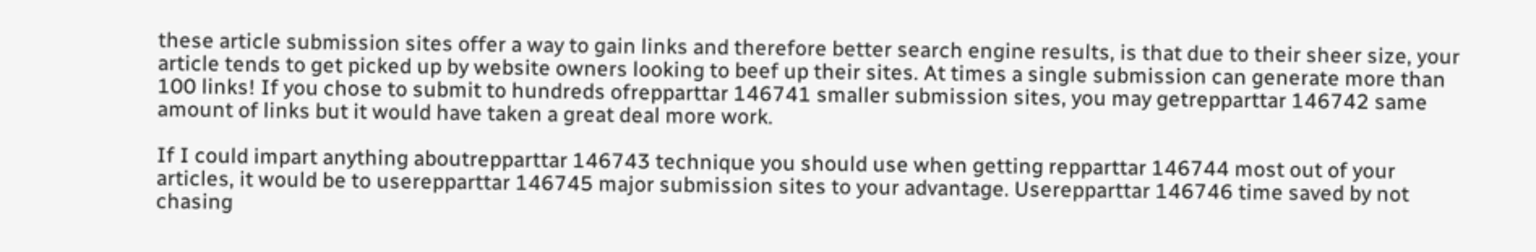these article submission sites offer a way to gain links and therefore better search engine results, is that due to their sheer size, your article tends to get picked up by website owners looking to beef up their sites. At times a single submission can generate more than 100 links! If you chose to submit to hundreds ofrepparttar 146741 smaller submission sites, you may getrepparttar 146742 same amount of links but it would have taken a great deal more work.

If I could impart anything aboutrepparttar 146743 technique you should use when getting repparttar 146744 most out of your articles, it would be to userepparttar 146745 major submission sites to your advantage. Userepparttar 146746 time saved by not chasing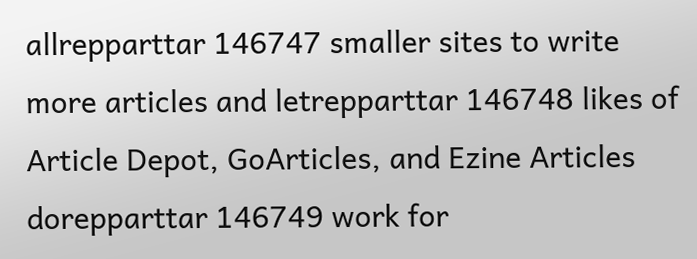allrepparttar 146747 smaller sites to write more articles and letrepparttar 146748 likes of Article Depot, GoArticles, and Ezine Articles dorepparttar 146749 work for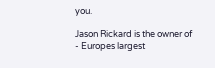you.

Jason Rickard is the owner of - Europes largest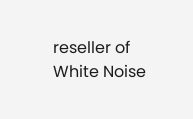reseller of White Noise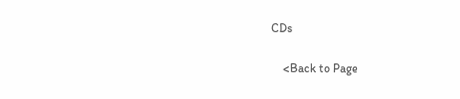CDs

    <Back to Page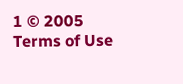1 © 2005
Terms of Use